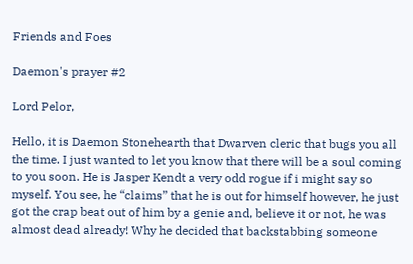Friends and Foes

Daemon's prayer #2

Lord Pelor,

Hello, it is Daemon Stonehearth that Dwarven cleric that bugs you all the time. I just wanted to let you know that there will be a soul coming to you soon. He is Jasper Kendt a very odd rogue if i might say so myself. You see, he “claims” that he is out for himself however, he just got the crap beat out of him by a genie and, believe it or not, he was almost dead already! Why he decided that backstabbing someone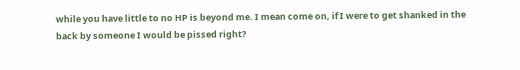while you have little to no HP is beyond me. I mean come on, if I were to get shanked in the back by someone I would be pissed right?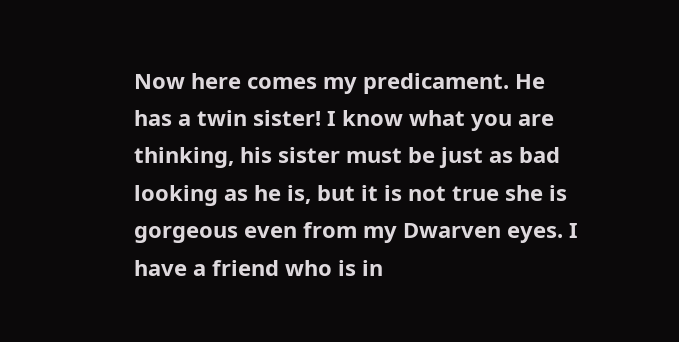Now here comes my predicament. He has a twin sister! I know what you are thinking, his sister must be just as bad looking as he is, but it is not true she is gorgeous even from my Dwarven eyes. I have a friend who is in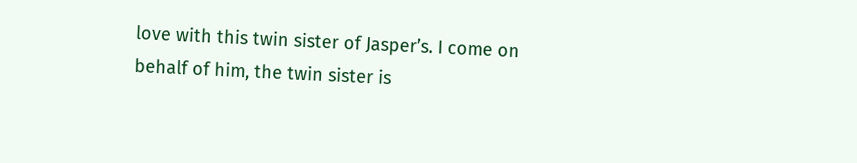love with this twin sister of Jasper’s. I come on behalf of him, the twin sister is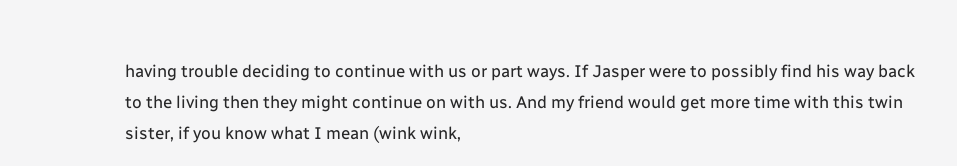having trouble deciding to continue with us or part ways. If Jasper were to possibly find his way back to the living then they might continue on with us. And my friend would get more time with this twin sister, if you know what I mean (wink wink,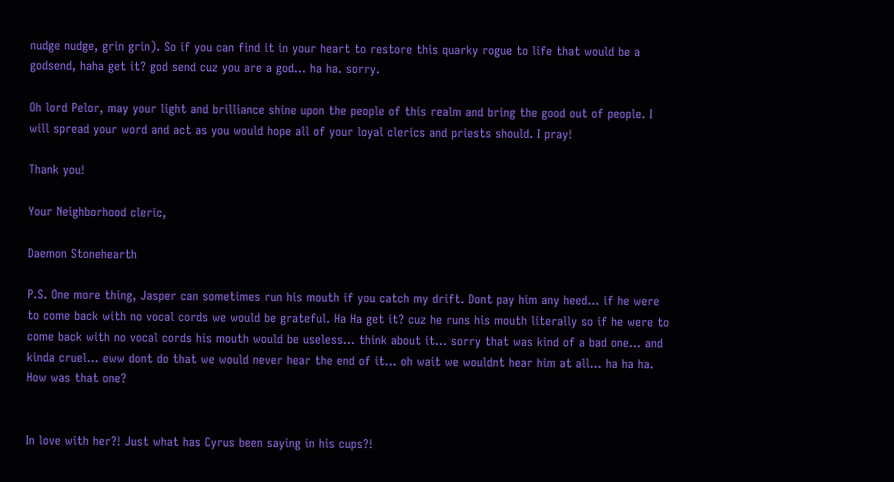nudge nudge, grin grin). So if you can find it in your heart to restore this quarky rogue to life that would be a godsend, haha get it? god send cuz you are a god… ha ha. sorry.

Oh lord Pelor, may your light and brilliance shine upon the people of this realm and bring the good out of people. I will spread your word and act as you would hope all of your loyal clerics and priests should. I pray!

Thank you!

Your Neighborhood cleric,

Daemon Stonehearth

P.S. One more thing, Jasper can sometimes run his mouth if you catch my drift. Dont pay him any heed… if he were to come back with no vocal cords we would be grateful. Ha Ha get it? cuz he runs his mouth literally so if he were to come back with no vocal cords his mouth would be useless… think about it… sorry that was kind of a bad one… and kinda cruel… eww dont do that we would never hear the end of it… oh wait we wouldnt hear him at all… ha ha ha. How was that one?


In love with her?! Just what has Cyrus been saying in his cups?!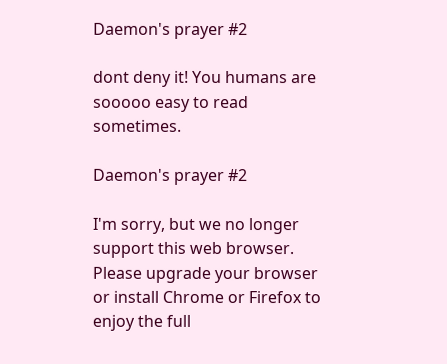Daemon's prayer #2

dont deny it! You humans are sooooo easy to read sometimes.

Daemon's prayer #2

I'm sorry, but we no longer support this web browser. Please upgrade your browser or install Chrome or Firefox to enjoy the full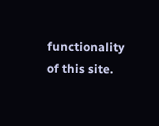functionality of this site.